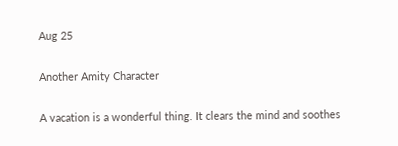Aug 25

Another Amity Character

A vacation is a wonderful thing. It clears the mind and soothes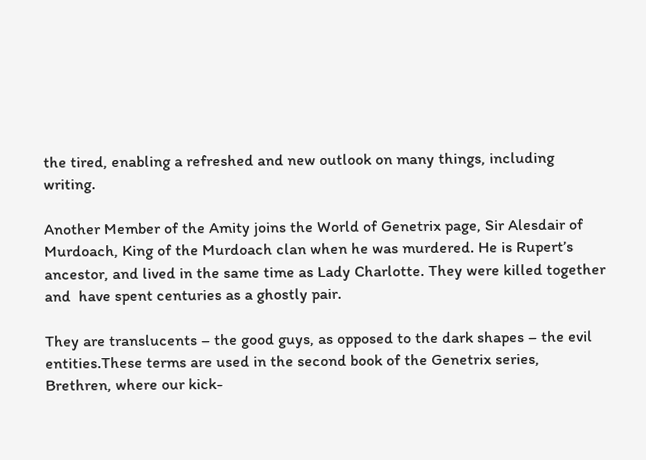the tired, enabling a refreshed and new outlook on many things, including writing.

Another Member of the Amity joins the World of Genetrix page, Sir Alesdair of Murdoach, King of the Murdoach clan when he was murdered. He is Rupert’s ancestor, and lived in the same time as Lady Charlotte. They were killed together and  have spent centuries as a ghostly pair.

They are translucents – the good guys, as opposed to the dark shapes – the evil entities.These terms are used in the second book of the Genetrix series, Brethren, where our kick-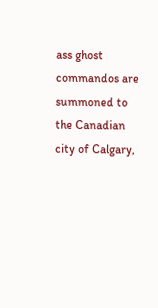ass ghost commandos are summoned to the Canadian city of Calgary,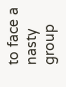to face a nasty group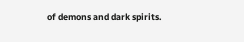of demons and dark spirits.